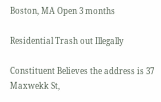Boston, MA Open 3 months

Residential Trash out Illegally

Constituent Believes the address is 37 Maxwekk St,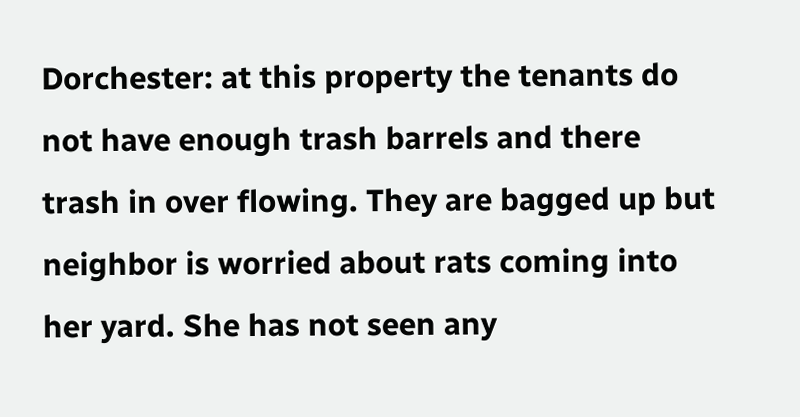Dorchester: at this property the tenants do not have enough trash barrels and there trash in over flowing. They are bagged up but neighbor is worried about rats coming into her yard. She has not seen any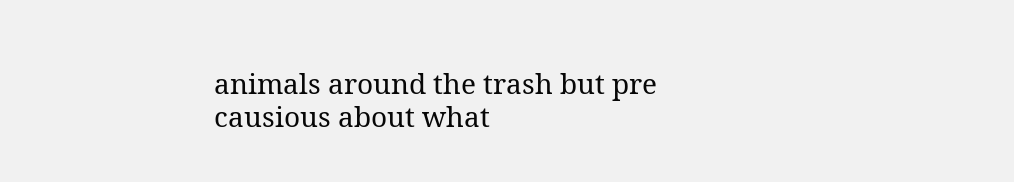animals around the trash but pre causious about what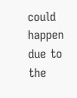could happen due to the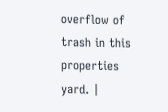overflow of trash in this properties yard. |